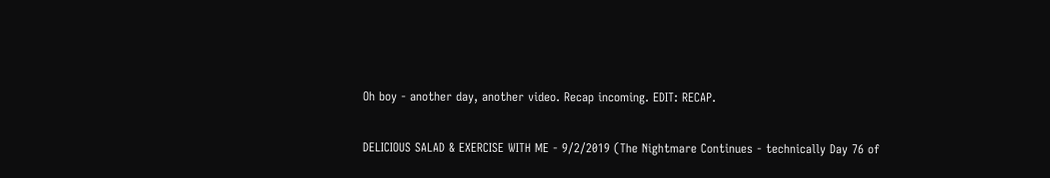Oh boy - another day, another video. Recap incoming. EDIT: RECAP.

DELICIOUS SALAD & EXERCISE WITH ME - 9/2/2019 (The Nightmare Continues - technically Day 76 of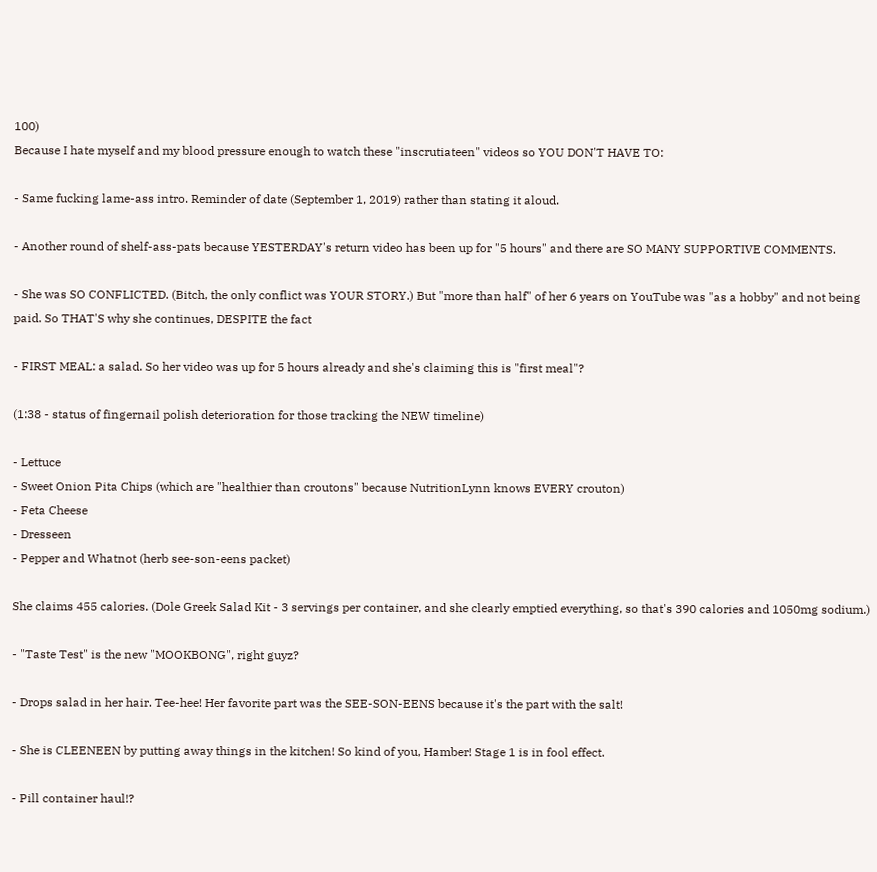100)
Because I hate myself and my blood pressure enough to watch these "inscrutiateen" videos so YOU DON'T HAVE TO:

- Same fucking lame-ass intro. Reminder of date (September 1, 2019) rather than stating it aloud.

- Another round of shelf-ass-pats because YESTERDAY's return video has been up for "5 hours" and there are SO MANY SUPPORTIVE COMMENTS.

- She was SO CONFLICTED. (Bitch, the only conflict was YOUR STORY.) But "more than half" of her 6 years on YouTube was "as a hobby" and not being paid. So THAT'S why she continues, DESPITE the fact

- FIRST MEAL: a salad. So her video was up for 5 hours already and she's claiming this is "first meal"?

(1:38 - status of fingernail polish deterioration for those tracking the NEW timeline)

- Lettuce
- Sweet Onion Pita Chips (which are "healthier than croutons" because NutritionLynn knows EVERY crouton)
- Feta Cheese
- Dresseen
- Pepper and Whatnot (herb see-son-eens packet)

She claims 455 calories. (Dole Greek Salad Kit - 3 servings per container, and she clearly emptied everything, so that's 390 calories and 1050mg sodium.)

- "Taste Test" is the new "MOOKBONG", right guyz?

- Drops salad in her hair. Tee-hee! Her favorite part was the SEE-SON-EENS because it's the part with the salt!

- She is CLEENEEN by putting away things in the kitchen! So kind of you, Hamber! Stage 1 is in fool effect.

- Pill container haul!?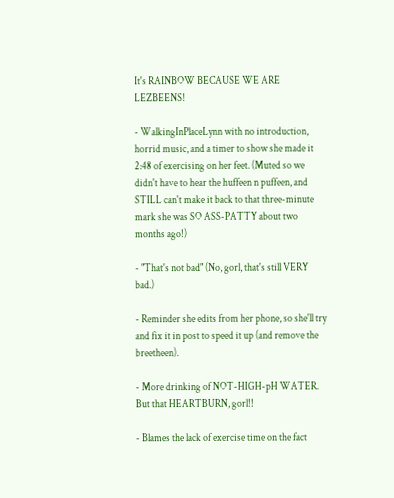It's RAINBOW BECAUSE WE ARE LEZBEENS!

- WalkingInPlaceLynn with no introduction, horrid music, and a timer to show she made it 2:48 of exercising on her feet. (Muted so we didn't have to hear the huffeen n puffeen, and STILL can't make it back to that three-minute mark she was SO ASS-PATTY about two months ago!)

- "That's not bad" (No, gorl, that's still VERY bad.)

- Reminder she edits from her phone, so she'll try and fix it in post to speed it up (and remove the breetheen).

- More drinking of NOT-HIGH-pH WATER. But that HEARTBURN, gorl!!

- Blames the lack of exercise time on the fact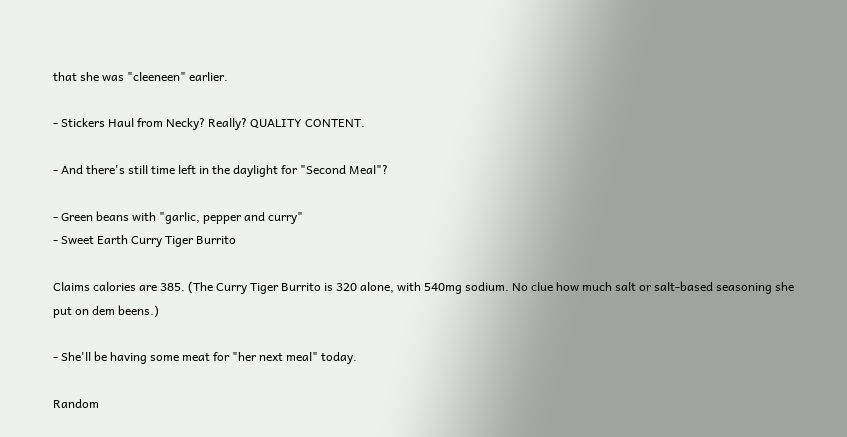that she was "cleeneen" earlier.

- Stickers Haul from Necky? Really? QUALITY CONTENT.

- And there's still time left in the daylight for "Second Meal"?

- Green beans with "garlic, pepper and curry"
- Sweet Earth Curry Tiger Burrito

Claims calories are 385. (The Curry Tiger Burrito is 320 alone, with 540mg sodium. No clue how much salt or salt-based seasoning she put on dem beens.)

- She'll be having some meat for "her next meal" today.

Random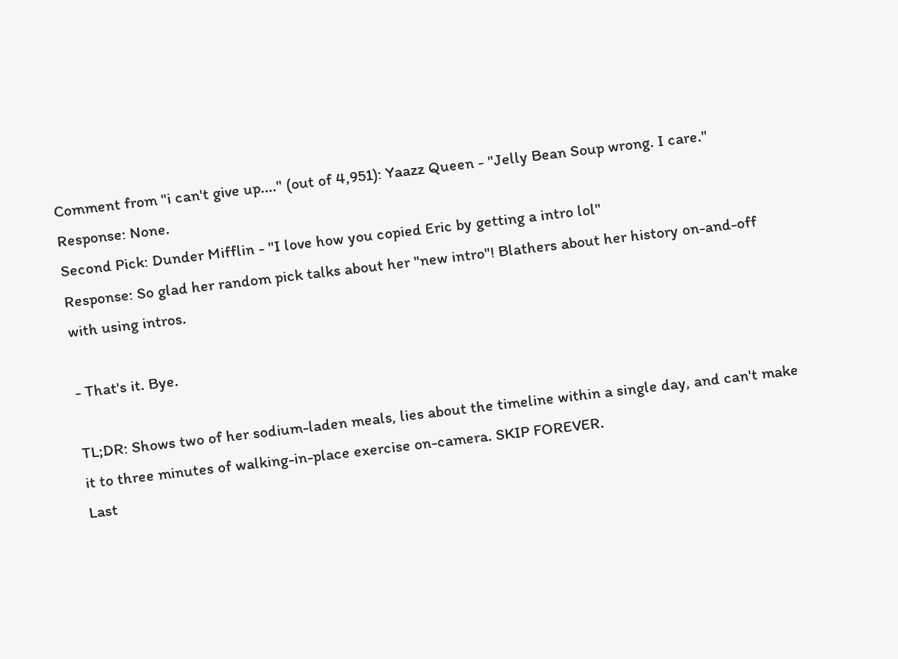Comment from "i can't give up...." (out of 4,951): Yaazz Queen - "Jelly Bean Soup wrong. I care."
Response: None.
Second Pick: Dunder Mifflin - "I love how you copied Eric by getting a intro lol"
Response: So glad her random pick talks about her "new intro"! Blathers about her history on-and-off with using intros.

- That's it. Bye.

TL;DR: Shows two of her sodium-laden meals, lies about the timeline within a single day, and can't make it to three minutes of walking-in-place exercise on-camera. SKIP FOREVER.
Last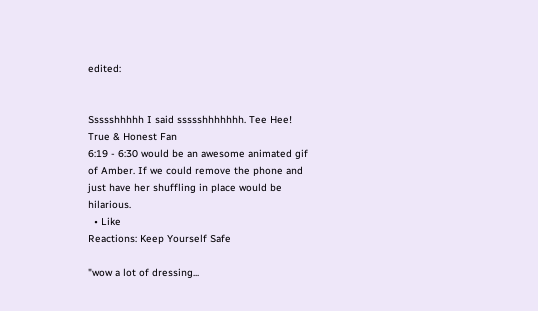edited:


Ssssshhhhh I said ssssshhhhhhh. Tee Hee!
True & Honest Fan
6:19 - 6:30 would be an awesome animated gif of Amber. If we could remove the phone and just have her shuffling in place would be hilarious.
  • Like
Reactions: Keep Yourself Safe

"wow a lot of dressing...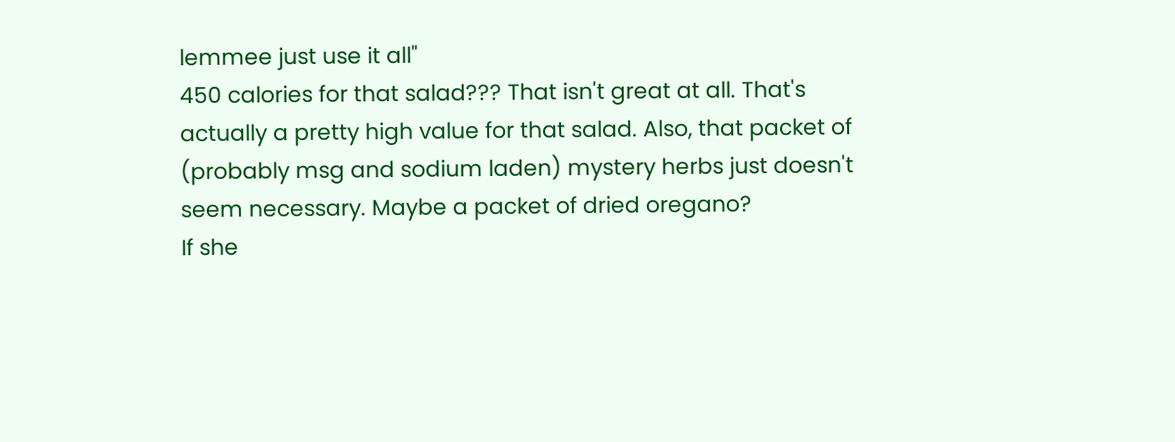lemmee just use it all"
450 calories for that salad??? That isn't great at all. That's actually a pretty high value for that salad. Also, that packet of (probably msg and sodium laden) mystery herbs just doesn't seem necessary. Maybe a packet of dried oregano?
If she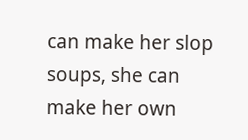can make her slop soups, she can make her own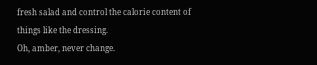fresh salad and control the calorie content of things like the dressing.
Oh, amber, never change.